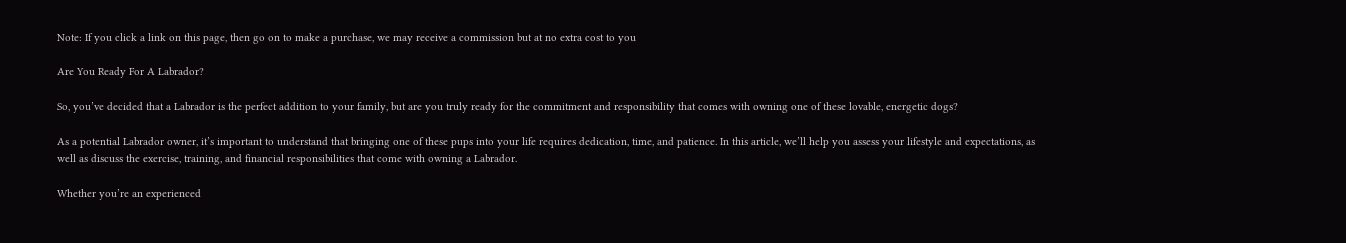Note: If you click a link on this page, then go on to make a purchase, we may receive a commission but at no extra cost to you

Are You Ready For A Labrador?

So, you’ve decided that a Labrador is the perfect addition to your family, but are you truly ready for the commitment and responsibility that comes with owning one of these lovable, energetic dogs?

As a potential Labrador owner, it’s important to understand that bringing one of these pups into your life requires dedication, time, and patience. In this article, we’ll help you assess your lifestyle and expectations, as well as discuss the exercise, training, and financial responsibilities that come with owning a Labrador.

Whether you’re an experienced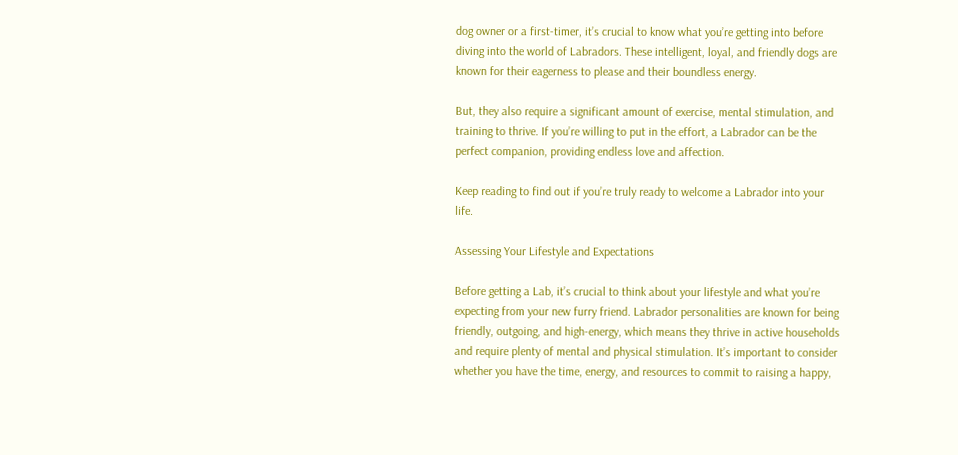dog owner or a first-timer, it’s crucial to know what you’re getting into before diving into the world of Labradors. These intelligent, loyal, and friendly dogs are known for their eagerness to please and their boundless energy.

But, they also require a significant amount of exercise, mental stimulation, and training to thrive. If you’re willing to put in the effort, a Labrador can be the perfect companion, providing endless love and affection.

Keep reading to find out if you’re truly ready to welcome a Labrador into your life.

Assessing Your Lifestyle and Expectations

Before getting a Lab, it’s crucial to think about your lifestyle and what you’re expecting from your new furry friend. Labrador personalities are known for being friendly, outgoing, and high-energy, which means they thrive in active households and require plenty of mental and physical stimulation. It’s important to consider whether you have the time, energy, and resources to commit to raising a happy,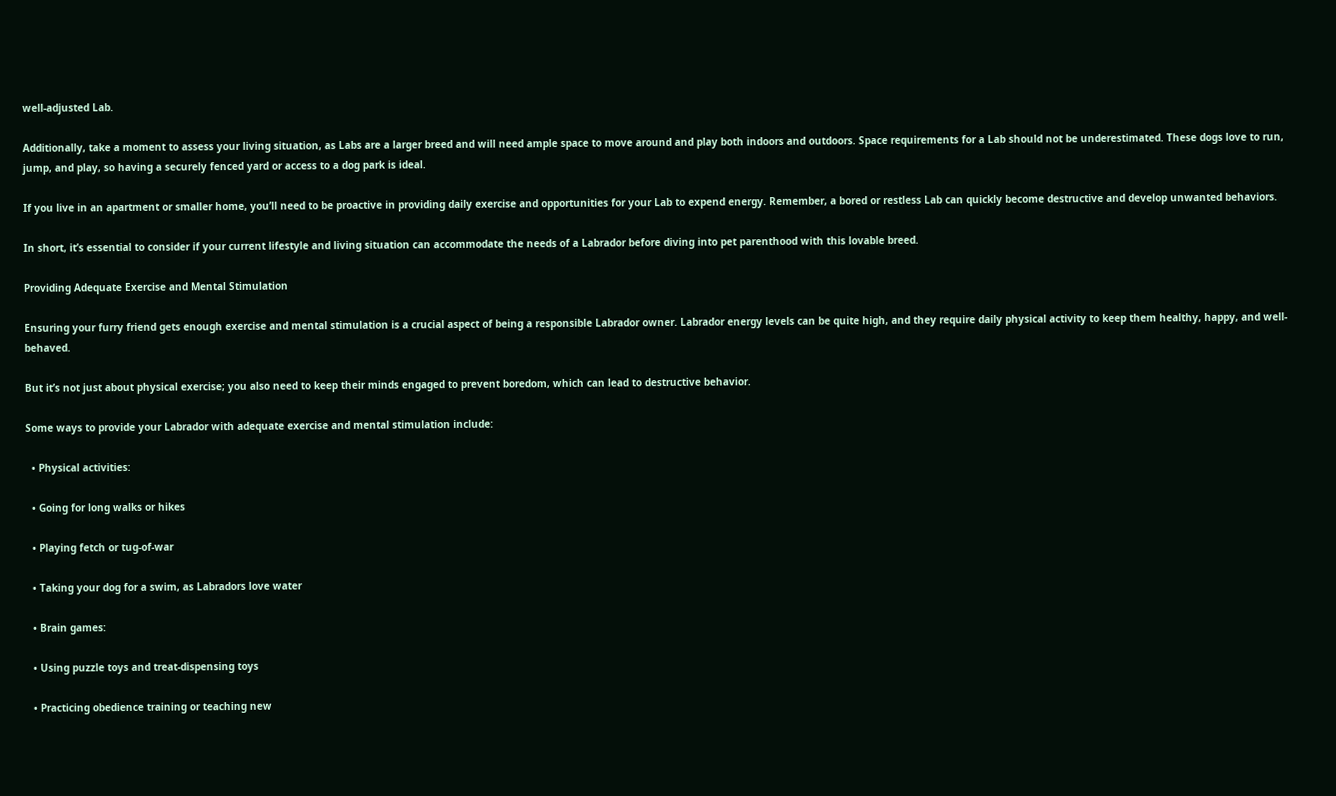well-adjusted Lab.

Additionally, take a moment to assess your living situation, as Labs are a larger breed and will need ample space to move around and play both indoors and outdoors. Space requirements for a Lab should not be underestimated. These dogs love to run, jump, and play, so having a securely fenced yard or access to a dog park is ideal.

If you live in an apartment or smaller home, you’ll need to be proactive in providing daily exercise and opportunities for your Lab to expend energy. Remember, a bored or restless Lab can quickly become destructive and develop unwanted behaviors.

In short, it’s essential to consider if your current lifestyle and living situation can accommodate the needs of a Labrador before diving into pet parenthood with this lovable breed.

Providing Adequate Exercise and Mental Stimulation

Ensuring your furry friend gets enough exercise and mental stimulation is a crucial aspect of being a responsible Labrador owner. Labrador energy levels can be quite high, and they require daily physical activity to keep them healthy, happy, and well-behaved.

But it’s not just about physical exercise; you also need to keep their minds engaged to prevent boredom, which can lead to destructive behavior.

Some ways to provide your Labrador with adequate exercise and mental stimulation include:

  • Physical activities:

  • Going for long walks or hikes

  • Playing fetch or tug-of-war

  • Taking your dog for a swim, as Labradors love water

  • Brain games:

  • Using puzzle toys and treat-dispensing toys

  • Practicing obedience training or teaching new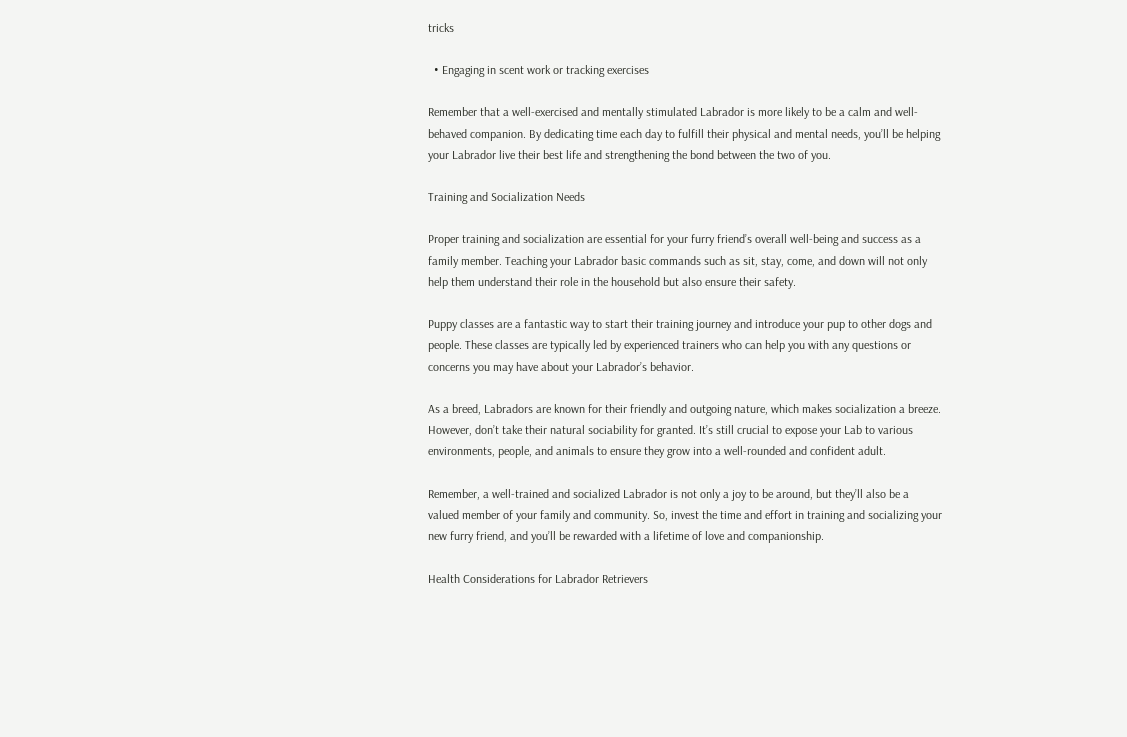tricks

  • Engaging in scent work or tracking exercises

Remember that a well-exercised and mentally stimulated Labrador is more likely to be a calm and well-behaved companion. By dedicating time each day to fulfill their physical and mental needs, you’ll be helping your Labrador live their best life and strengthening the bond between the two of you.

Training and Socialization Needs

Proper training and socialization are essential for your furry friend’s overall well-being and success as a family member. Teaching your Labrador basic commands such as sit, stay, come, and down will not only help them understand their role in the household but also ensure their safety.

Puppy classes are a fantastic way to start their training journey and introduce your pup to other dogs and people. These classes are typically led by experienced trainers who can help you with any questions or concerns you may have about your Labrador’s behavior.

As a breed, Labradors are known for their friendly and outgoing nature, which makes socialization a breeze. However, don’t take their natural sociability for granted. It’s still crucial to expose your Lab to various environments, people, and animals to ensure they grow into a well-rounded and confident adult.

Remember, a well-trained and socialized Labrador is not only a joy to be around, but they’ll also be a valued member of your family and community. So, invest the time and effort in training and socializing your new furry friend, and you’ll be rewarded with a lifetime of love and companionship.

Health Considerations for Labrador Retrievers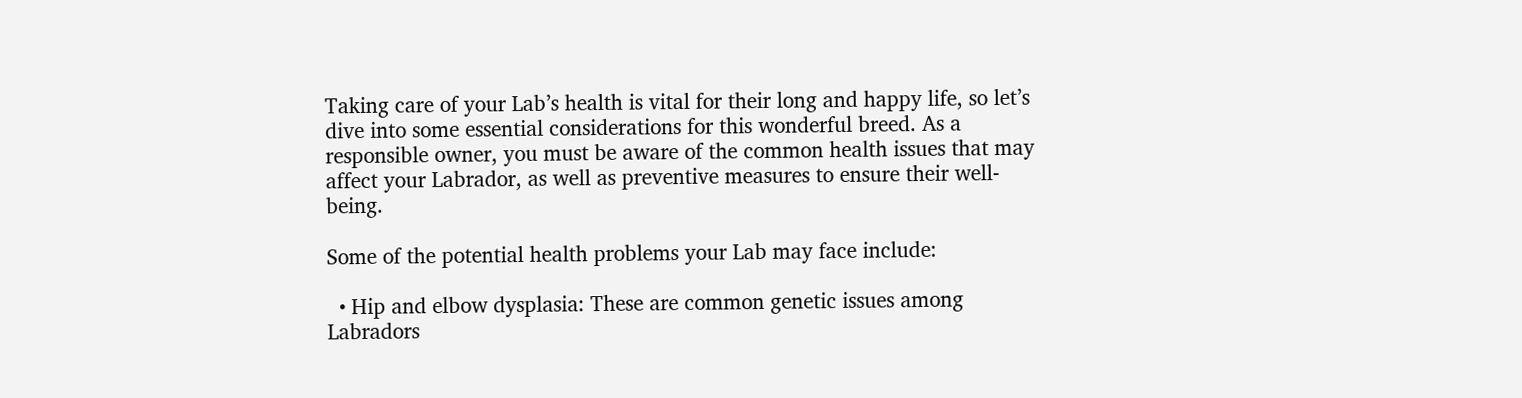Taking care of your Lab’s health is vital for their long and happy life, so let’s dive into some essential considerations for this wonderful breed. As a responsible owner, you must be aware of the common health issues that may affect your Labrador, as well as preventive measures to ensure their well-being.

Some of the potential health problems your Lab may face include:

  • Hip and elbow dysplasia: These are common genetic issues among Labradors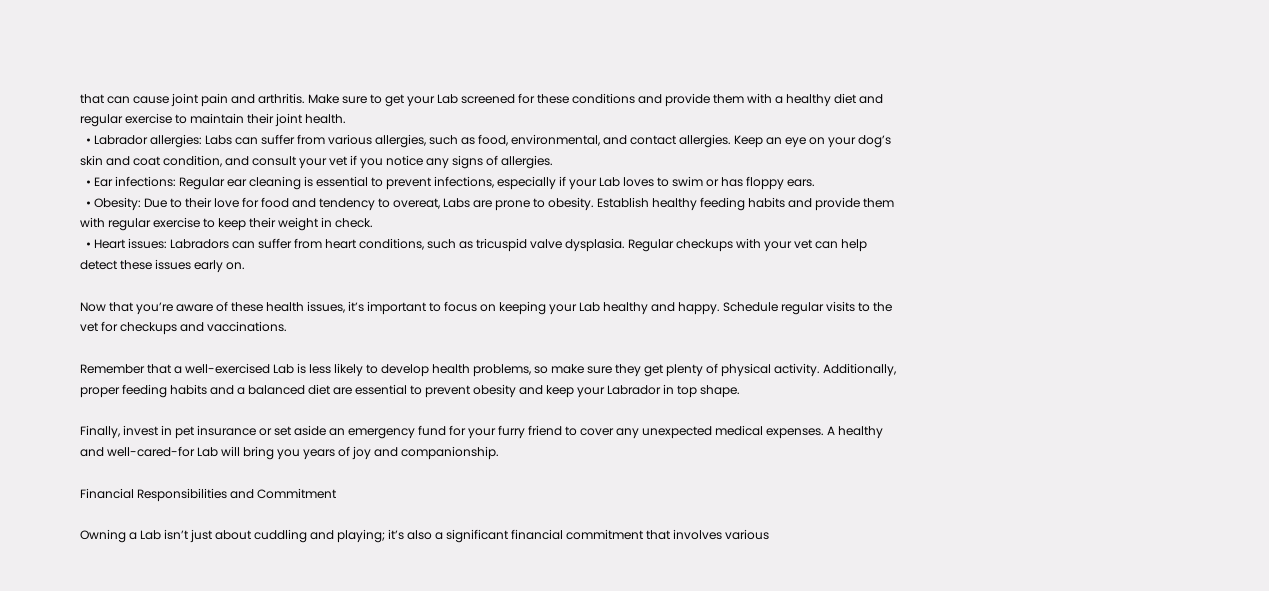that can cause joint pain and arthritis. Make sure to get your Lab screened for these conditions and provide them with a healthy diet and regular exercise to maintain their joint health.
  • Labrador allergies: Labs can suffer from various allergies, such as food, environmental, and contact allergies. Keep an eye on your dog’s skin and coat condition, and consult your vet if you notice any signs of allergies.
  • Ear infections: Regular ear cleaning is essential to prevent infections, especially if your Lab loves to swim or has floppy ears.
  • Obesity: Due to their love for food and tendency to overeat, Labs are prone to obesity. Establish healthy feeding habits and provide them with regular exercise to keep their weight in check.
  • Heart issues: Labradors can suffer from heart conditions, such as tricuspid valve dysplasia. Regular checkups with your vet can help detect these issues early on.

Now that you’re aware of these health issues, it’s important to focus on keeping your Lab healthy and happy. Schedule regular visits to the vet for checkups and vaccinations.

Remember that a well-exercised Lab is less likely to develop health problems, so make sure they get plenty of physical activity. Additionally, proper feeding habits and a balanced diet are essential to prevent obesity and keep your Labrador in top shape.

Finally, invest in pet insurance or set aside an emergency fund for your furry friend to cover any unexpected medical expenses. A healthy and well-cared-for Lab will bring you years of joy and companionship.

Financial Responsibilities and Commitment

Owning a Lab isn’t just about cuddling and playing; it’s also a significant financial commitment that involves various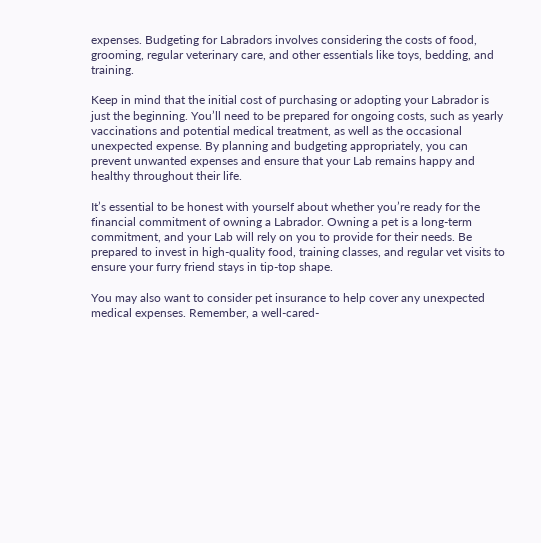expenses. Budgeting for Labradors involves considering the costs of food, grooming, regular veterinary care, and other essentials like toys, bedding, and training.

Keep in mind that the initial cost of purchasing or adopting your Labrador is just the beginning. You’ll need to be prepared for ongoing costs, such as yearly vaccinations and potential medical treatment, as well as the occasional unexpected expense. By planning and budgeting appropriately, you can prevent unwanted expenses and ensure that your Lab remains happy and healthy throughout their life.

It’s essential to be honest with yourself about whether you’re ready for the financial commitment of owning a Labrador. Owning a pet is a long-term commitment, and your Lab will rely on you to provide for their needs. Be prepared to invest in high-quality food, training classes, and regular vet visits to ensure your furry friend stays in tip-top shape.

You may also want to consider pet insurance to help cover any unexpected medical expenses. Remember, a well-cared-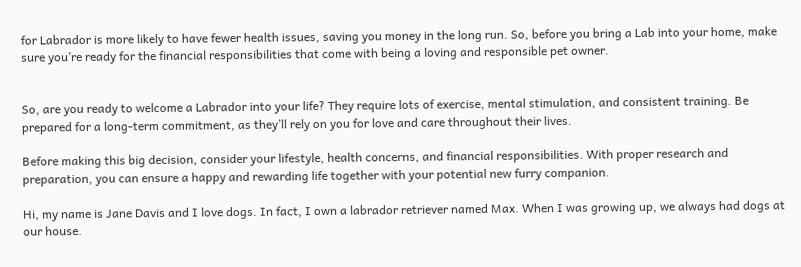for Labrador is more likely to have fewer health issues, saving you money in the long run. So, before you bring a Lab into your home, make sure you’re ready for the financial responsibilities that come with being a loving and responsible pet owner.


So, are you ready to welcome a Labrador into your life? They require lots of exercise, mental stimulation, and consistent training. Be prepared for a long-term commitment, as they’ll rely on you for love and care throughout their lives.

Before making this big decision, consider your lifestyle, health concerns, and financial responsibilities. With proper research and preparation, you can ensure a happy and rewarding life together with your potential new furry companion.

Hi, my name is Jane Davis and I love dogs. In fact, I own a labrador retriever named Max. When I was growing up, we always had dogs at our house.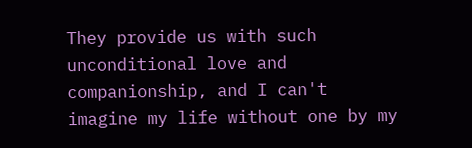They provide us with such unconditional love and companionship, and I can't imagine my life without one by my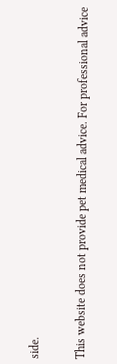side.

This website does not provide pet medical advice. For professional advice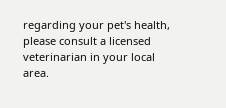regarding your pet's health, please consult a licensed veterinarian in your local area.